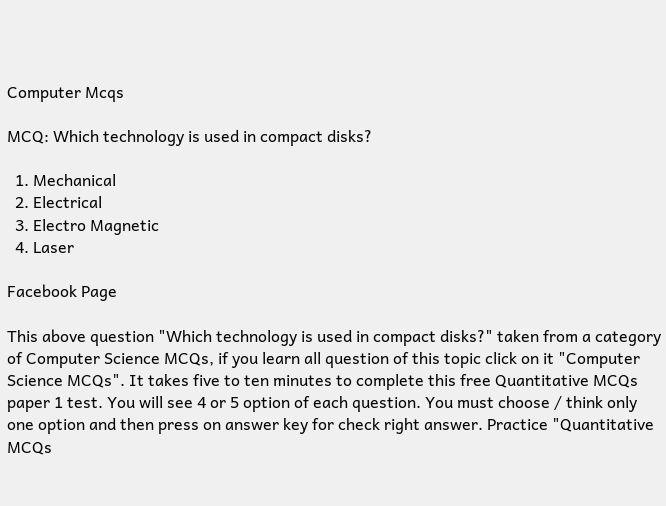Computer Mcqs

MCQ: Which technology is used in compact disks?

  1. Mechanical
  2. Electrical
  3. Electro Magnetic
  4. Laser

Facebook Page

This above question "Which technology is used in compact disks?" taken from a category of Computer Science MCQs, if you learn all question of this topic click on it "Computer Science MCQs". It takes five to ten minutes to complete this free Quantitative MCQs paper 1 test. You will see 4 or 5 option of each question. You must choose / think only one option and then press on answer key for check right answer. Practice "Quantitative MCQs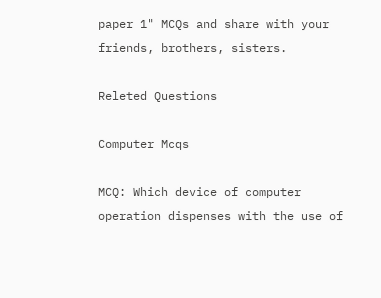paper 1" MCQs and share with your friends, brothers, sisters.

Releted Questions

Computer Mcqs

MCQ: Which device of computer operation dispenses with the use of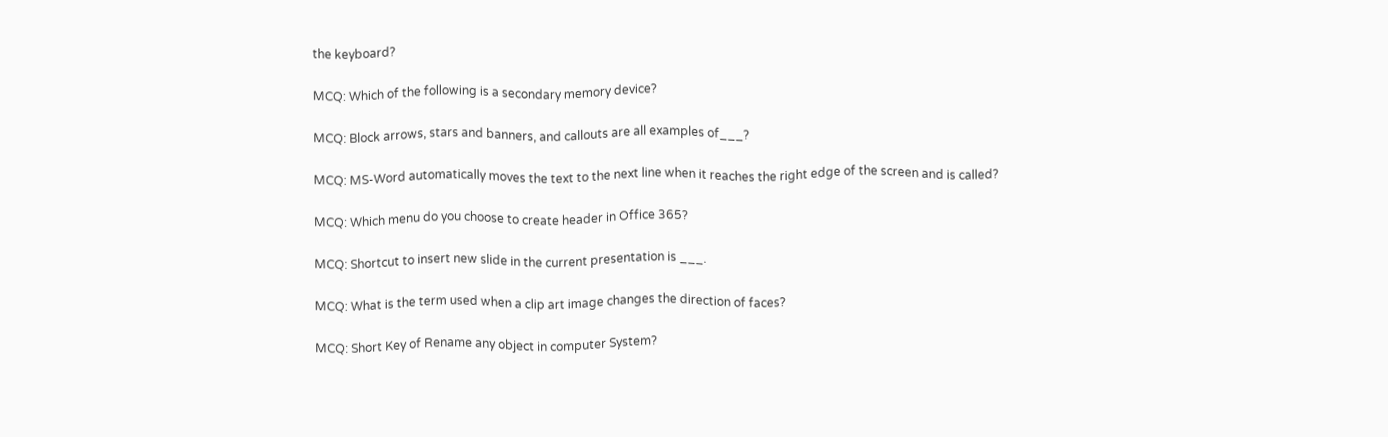the keyboard?

MCQ: Which of the following is a secondary memory device?

MCQ: Block arrows, stars and banners, and callouts are all examples of___?

MCQ: MS-Word automatically moves the text to the next line when it reaches the right edge of the screen and is called?

MCQ: Which menu do you choose to create header in Office 365?

MCQ: Shortcut to insert new slide in the current presentation is ___.

MCQ: What is the term used when a clip art image changes the direction of faces?

MCQ: Short Key of Rename any object in computer System?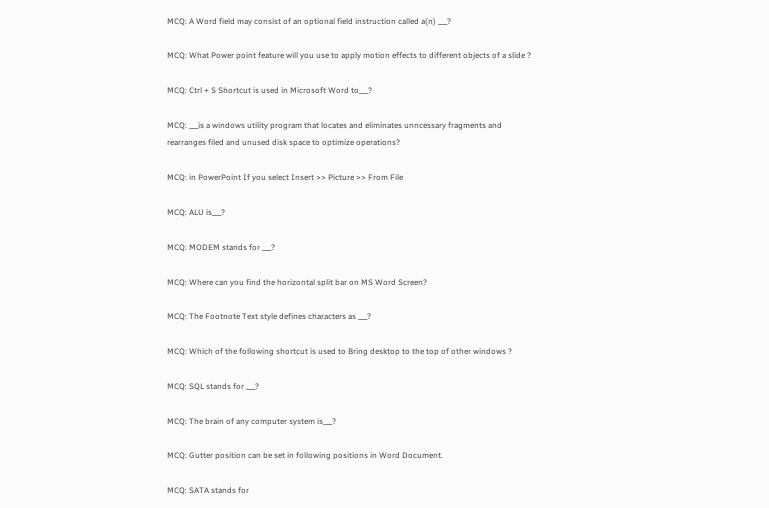MCQ: A Word field may consist of an optional field instruction called a(n) ___?

MCQ: What Power point feature will you use to apply motion effects to different objects of a slide ?

MCQ: Ctrl + S Shortcut is used in Microsoft Word to___?

MCQ: ___is a windows utility program that locates and eliminates unncessary fragments and rearranges filed and unused disk space to optimize operations?

MCQ: in PowerPoint If you select Insert >> Picture >> From File

MCQ: ALU is___?

MCQ: MODEM stands for ___?

MCQ: Where can you find the horizontal split bar on MS Word Screen?

MCQ: The Footnote Text style defines characters as ___?

MCQ: Which of the following shortcut is used to Bring desktop to the top of other windows ?

MCQ: SQL stands for ___?

MCQ: The brain of any computer system is___?

MCQ: Gutter position can be set in following positions in Word Document.

MCQ: SATA stands for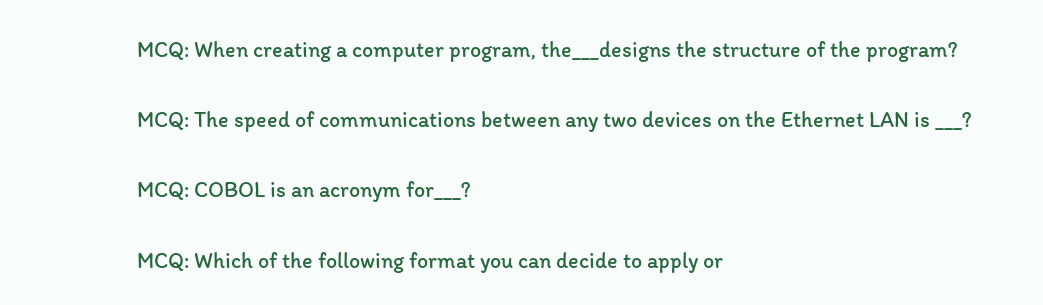MCQ: When creating a computer program, the___designs the structure of the program?

MCQ: The speed of communications between any two devices on the Ethernet LAN is ___?

MCQ: COBOL is an acronym for___?

MCQ: Which of the following format you can decide to apply or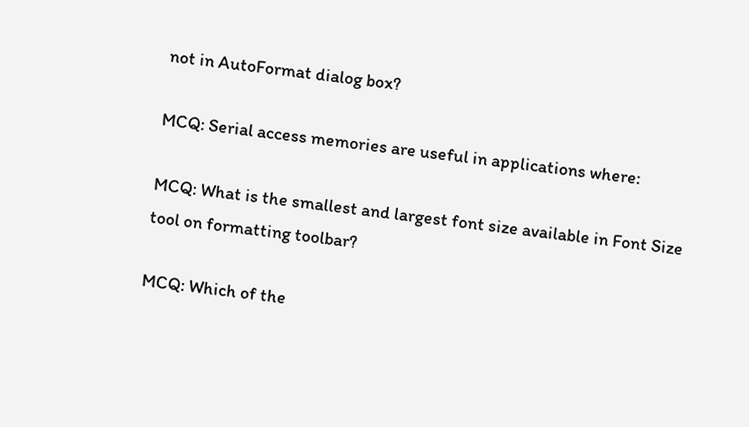not in AutoFormat dialog box?

MCQ: Serial access memories are useful in applications where:

MCQ: What is the smallest and largest font size available in Font Size tool on formatting toolbar?

MCQ: Which of the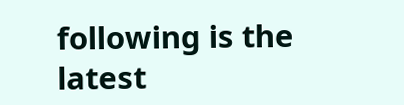following is the latest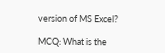version of MS Excel?

MCQ: What is the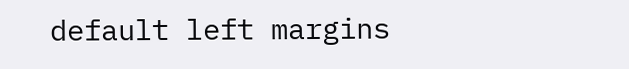default left margins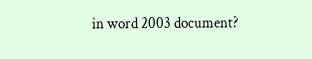in word 2003 document?